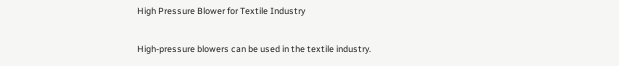High Pressure Blower for Textile Industry

High-pressure blowers can be used in the textile industry.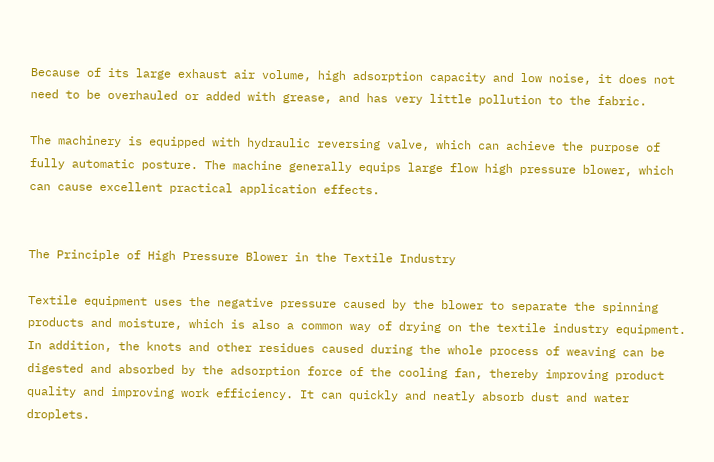Because of its large exhaust air volume, high adsorption capacity and low noise, it does not need to be overhauled or added with grease, and has very little pollution to the fabric.

The machinery is equipped with hydraulic reversing valve, which can achieve the purpose of fully automatic posture. The machine generally equips large flow high pressure blower, which can cause excellent practical application effects.


The Principle of High Pressure Blower in the Textile Industry

Textile equipment uses the negative pressure caused by the blower to separate the spinning products and moisture, which is also a common way of drying on the textile industry equipment. In addition, the knots and other residues caused during the whole process of weaving can be digested and absorbed by the adsorption force of the cooling fan, thereby improving product quality and improving work efficiency. It can quickly and neatly absorb dust and water droplets.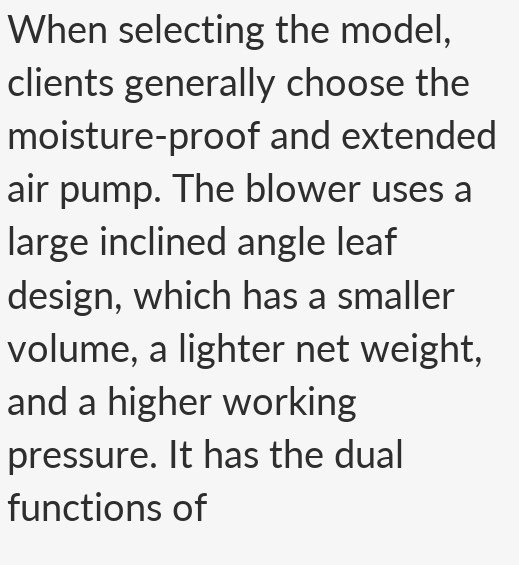When selecting the model, clients generally choose the moisture-proof and extended air pump. The blower uses a large inclined angle leaf design, which has a smaller volume, a lighter net weight, and a higher working pressure. It has the dual functions of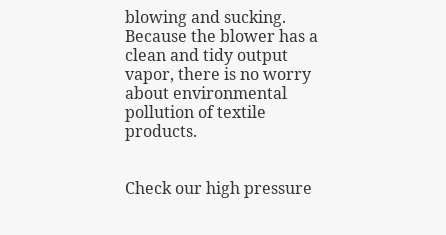blowing and sucking. Because the blower has a clean and tidy output vapor, there is no worry about environmental pollution of textile products.


Check our high pressure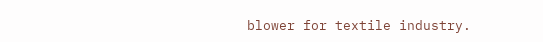blower for textile industry.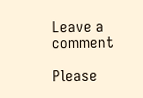Leave a comment

Please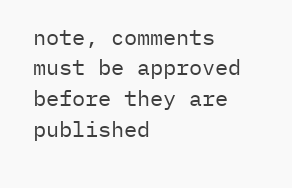note, comments must be approved before they are published